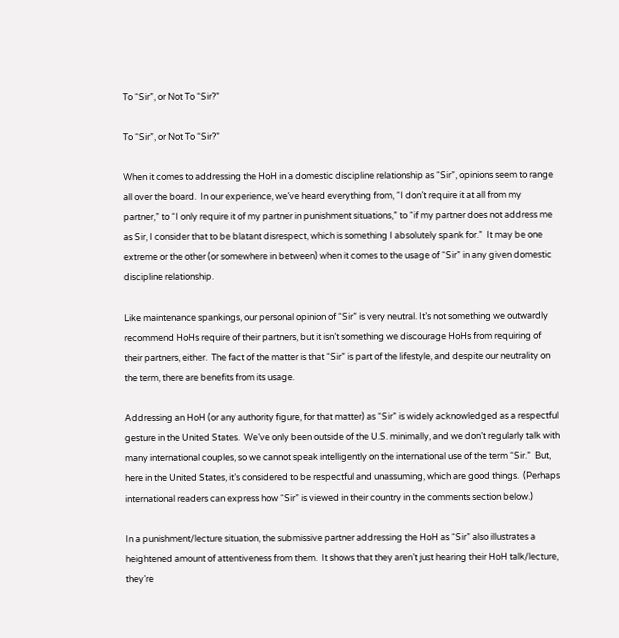To “Sir”, or Not To “Sir?”

To “Sir”, or Not To “Sir?”

When it comes to addressing the HoH in a domestic discipline relationship as “Sir”, opinions seem to range all over the board.  In our experience, we’ve heard everything from, “I don’t require it at all from my partner,” to “I only require it of my partner in punishment situations,” to “if my partner does not address me as Sir, I consider that to be blatant disrespect, which is something I absolutely spank for.”  It may be one extreme or the other (or somewhere in between) when it comes to the usage of “Sir” in any given domestic discipline relationship.

Like maintenance spankings, our personal opinion of “Sir” is very neutral. It’s not something we outwardly recommend HoHs require of their partners, but it isn’t something we discourage HoHs from requiring of their partners, either.  The fact of the matter is that “Sir” is part of the lifestyle, and despite our neutrality on the term, there are benefits from its usage.

Addressing an HoH (or any authority figure, for that matter) as “Sir” is widely acknowledged as a respectful gesture in the United States.  We’ve only been outside of the U.S. minimally, and we don’t regularly talk with many international couples, so we cannot speak intelligently on the international use of the term “Sir.”  But, here in the United States, it’s considered to be respectful and unassuming, which are good things.  (Perhaps international readers can express how “Sir” is viewed in their country in the comments section below.)

In a punishment/lecture situation, the submissive partner addressing the HoH as “Sir” also illustrates a heightened amount of attentiveness from them.  It shows that they aren’t just hearing their HoH talk/lecture, they’re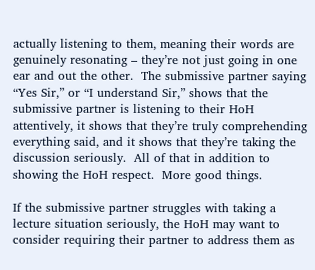actually listening to them, meaning their words are genuinely resonating – they’re not just going in one ear and out the other.  The submissive partner saying “Yes Sir,” or “I understand Sir,” shows that the submissive partner is listening to their HoH attentively, it shows that they’re truly comprehending everything said, and it shows that they’re taking the discussion seriously.  All of that in addition to showing the HoH respect.  More good things.

If the submissive partner struggles with taking a lecture situation seriously, the HoH may want to consider requiring their partner to address them as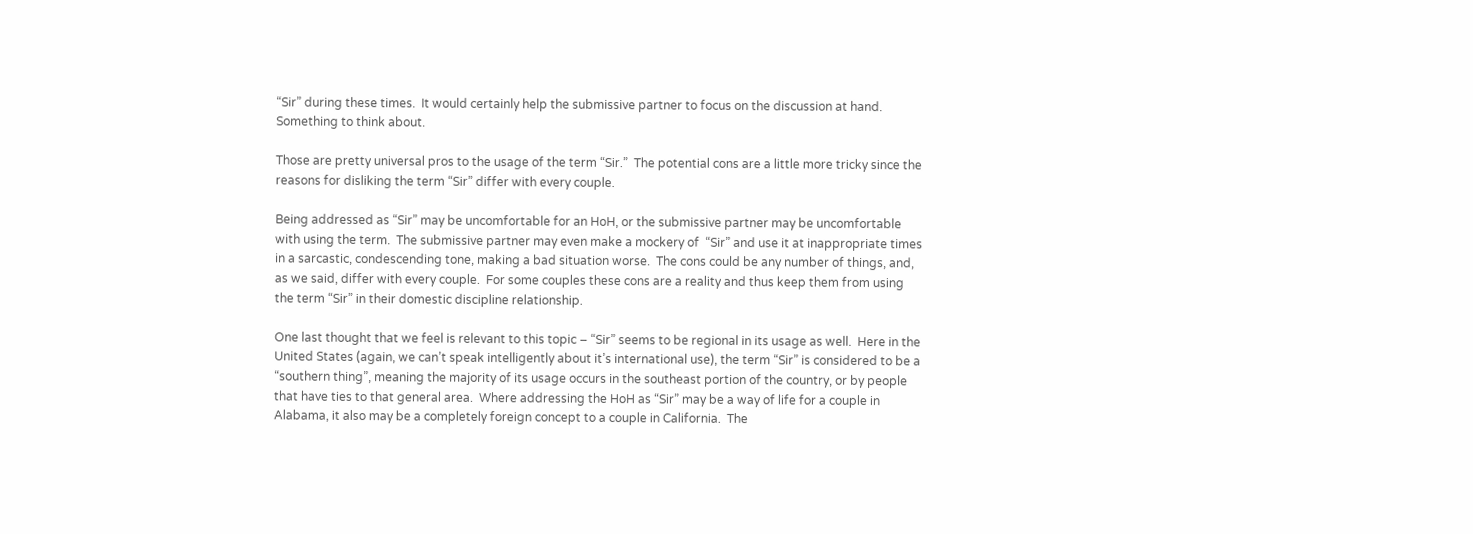“Sir” during these times.  It would certainly help the submissive partner to focus on the discussion at hand.  Something to think about.

Those are pretty universal pros to the usage of the term “Sir.”  The potential cons are a little more tricky since the reasons for disliking the term “Sir” differ with every couple.

Being addressed as “Sir” may be uncomfortable for an HoH, or the submissive partner may be uncomfortable with using the term.  The submissive partner may even make a mockery of  “Sir” and use it at inappropriate times in a sarcastic, condescending tone, making a bad situation worse.  The cons could be any number of things, and, as we said, differ with every couple.  For some couples these cons are a reality and thus keep them from using the term “Sir” in their domestic discipline relationship.

One last thought that we feel is relevant to this topic – “Sir” seems to be regional in its usage as well.  Here in the United States (again, we can’t speak intelligently about it’s international use), the term “Sir” is considered to be a “southern thing”, meaning the majority of its usage occurs in the southeast portion of the country, or by people that have ties to that general area.  Where addressing the HoH as “Sir” may be a way of life for a couple in Alabama, it also may be a completely foreign concept to a couple in California.  The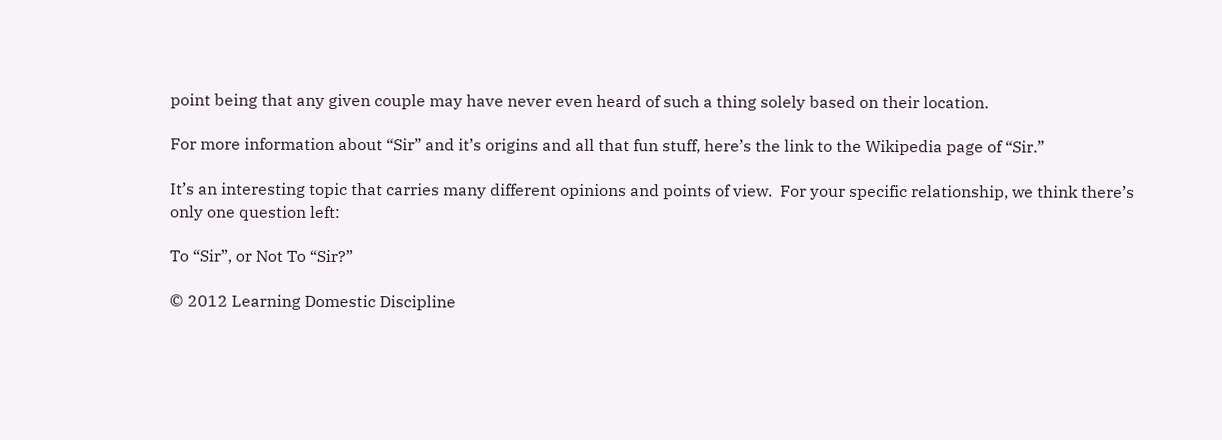point being that any given couple may have never even heard of such a thing solely based on their location.

For more information about “Sir” and it’s origins and all that fun stuff, here’s the link to the Wikipedia page of “Sir.”

It’s an interesting topic that carries many different opinions and points of view.  For your specific relationship, we think there’s only one question left:

To “Sir”, or Not To “Sir?”

© 2012 Learning Domestic Discipline